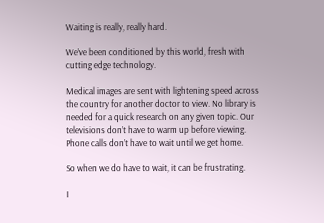Waiting is really, really hard.

We’ve been conditioned by this world, fresh with cutting edge technology.

Medical images are sent with lightening speed across the country for another doctor to view. No library is needed for a quick research on any given topic. Our televisions don’t have to warm up before viewing. Phone calls don’t have to wait until we get home.

So when we do have to wait, it can be frustrating.

I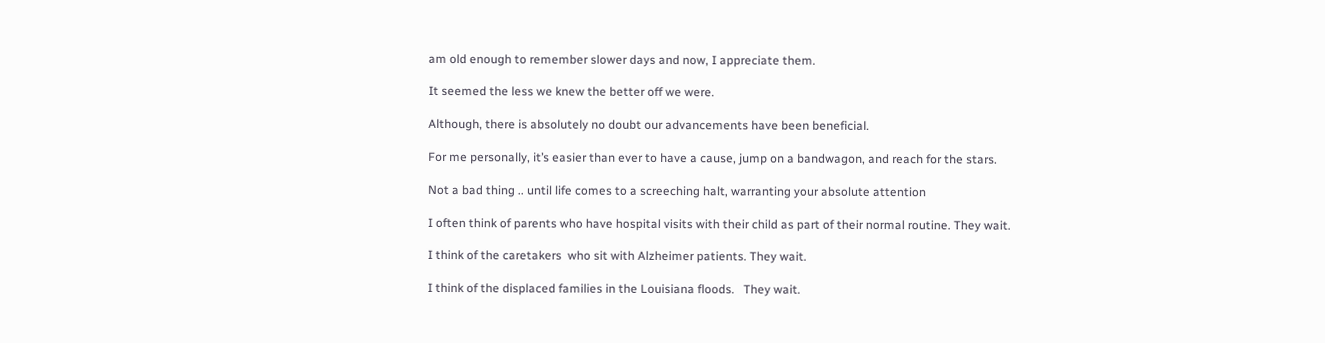am old enough to remember slower days and now, I appreciate them.

It seemed the less we knew the better off we were.

Although, there is absolutely no doubt our advancements have been beneficial.

For me personally, it’s easier than ever to have a cause, jump on a bandwagon, and reach for the stars.

Not a bad thing .. until life comes to a screeching halt, warranting your absolute attention

I often think of parents who have hospital visits with their child as part of their normal routine. They wait.

I think of the caretakers  who sit with Alzheimer patients. They wait.

I think of the displaced families in the Louisiana floods.   They wait.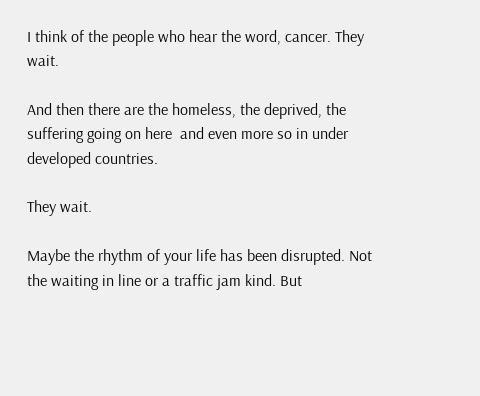I think of the people who hear the word, cancer. They wait.

And then there are the homeless, the deprived, the suffering going on here  and even more so in under developed countries.

They wait.

Maybe the rhythm of your life has been disrupted. Not the waiting in line or a traffic jam kind. But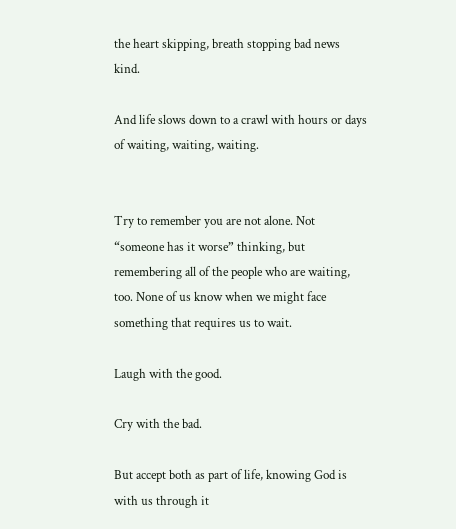the heart skipping, breath stopping bad news kind.

And life slows down to a crawl with hours or days of waiting, waiting, waiting.


Try to remember you are not alone. Not “someone has it worse” thinking, but remembering all of the people who are waiting, too. None of us know when we might face something that requires us to wait.

Laugh with the good.

Cry with the bad.

But accept both as part of life, knowing God is with us through it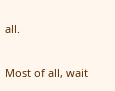all.

Most of all, wait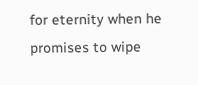for eternity when he promises to wipe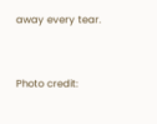away every tear.



Photo credit: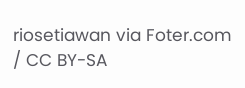riosetiawan via Foter.com / CC BY-SA